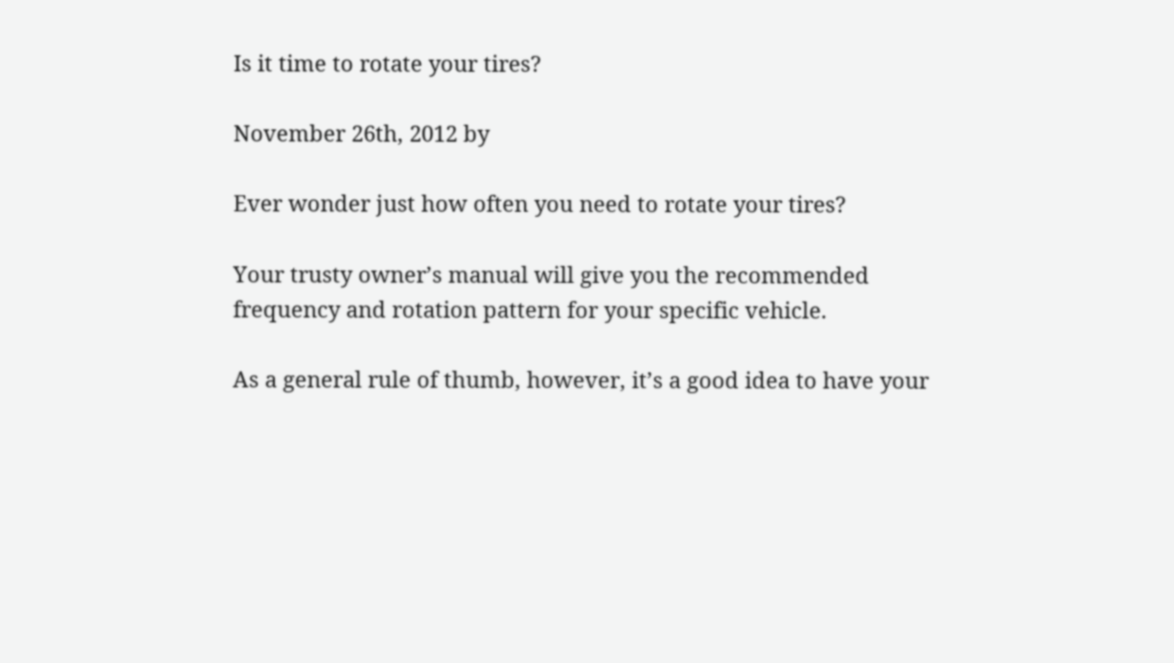Is it time to rotate your tires?

November 26th, 2012 by

Ever wonder just how often you need to rotate your tires?

Your trusty owner’s manual will give you the recommended frequency and rotation pattern for your specific vehicle.

As a general rule of thumb, however, it’s a good idea to have your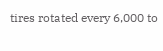tires rotated every 6,000 to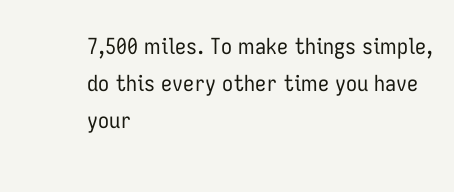7,500 miles. To make things simple, do this every other time you have your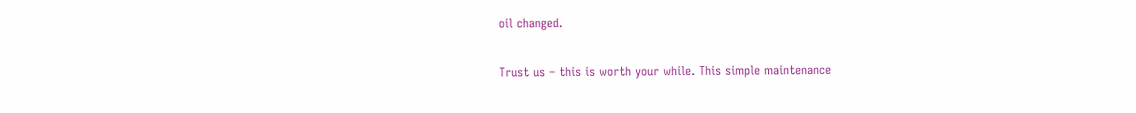oil changed.

Trust us – this is worth your while. This simple maintenance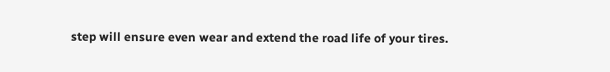step will ensure even wear and extend the road life of your tires.